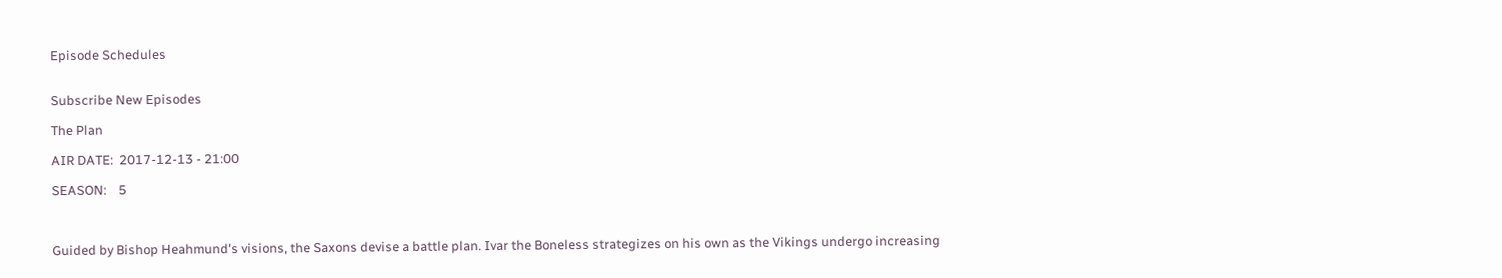Episode Schedules


Subscribe New Episodes

The Plan

AIR DATE:  2017-12-13 - 21:00

SEASON:    5



Guided by Bishop Heahmund's visions, the Saxons devise a battle plan. Ivar the Boneless strategizes on his own as the Vikings undergo increasing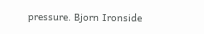pressure. Bjorn Ironside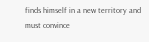finds himself in a new territory and must convince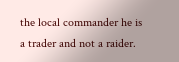the local commander he is a trader and not a raider.